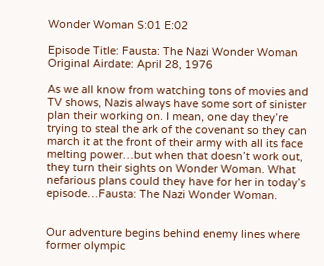Wonder Woman S:01 E:02

Episode Title: Fausta: The Nazi Wonder Woman
Original Airdate: April 28, 1976

As we all know from watching tons of movies and TV shows, Nazis always have some sort of sinister plan their working on. I mean, one day they’re trying to steal the ark of the covenant so they can march it at the front of their army with all its face melting power…but when that doesn’t work out, they turn their sights on Wonder Woman. What nefarious plans could they have for her in today’s episode…Fausta: The Nazi Wonder Woman.


Our adventure begins behind enemy lines where former olympic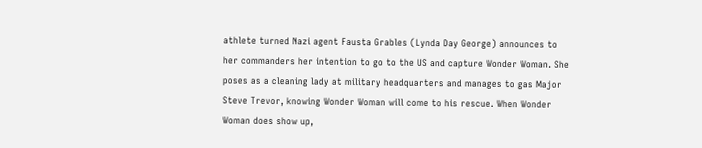athlete turned Nazi agent Fausta Grables (Lynda Day George) announces to her commanders her intention to go to the US and capture Wonder Woman. She poses as a cleaning lady at military headquarters and manages to gas Major Steve Trevor, knowing Wonder Woman will come to his rescue. When Wonder Woman does show up,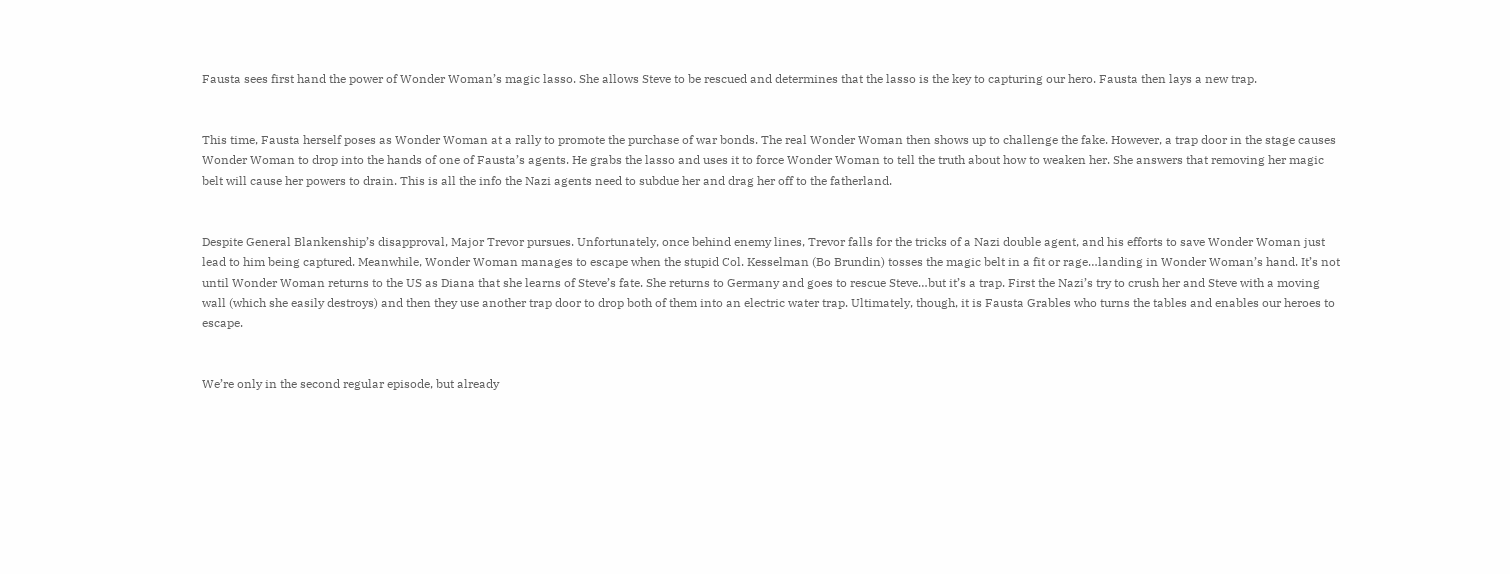Fausta sees first hand the power of Wonder Woman’s magic lasso. She allows Steve to be rescued and determines that the lasso is the key to capturing our hero. Fausta then lays a new trap.


This time, Fausta herself poses as Wonder Woman at a rally to promote the purchase of war bonds. The real Wonder Woman then shows up to challenge the fake. However, a trap door in the stage causes Wonder Woman to drop into the hands of one of Fausta’s agents. He grabs the lasso and uses it to force Wonder Woman to tell the truth about how to weaken her. She answers that removing her magic belt will cause her powers to drain. This is all the info the Nazi agents need to subdue her and drag her off to the fatherland.


Despite General Blankenship’s disapproval, Major Trevor pursues. Unfortunately, once behind enemy lines, Trevor falls for the tricks of a Nazi double agent, and his efforts to save Wonder Woman just lead to him being captured. Meanwhile, Wonder Woman manages to escape when the stupid Col. Kesselman (Bo Brundin) tosses the magic belt in a fit or rage…landing in Wonder Woman’s hand. It’s not until Wonder Woman returns to the US as Diana that she learns of Steve’s fate. She returns to Germany and goes to rescue Steve…but it’s a trap. First the Nazi’s try to crush her and Steve with a moving wall (which she easily destroys) and then they use another trap door to drop both of them into an electric water trap. Ultimately, though, it is Fausta Grables who turns the tables and enables our heroes to escape.


We’re only in the second regular episode, but already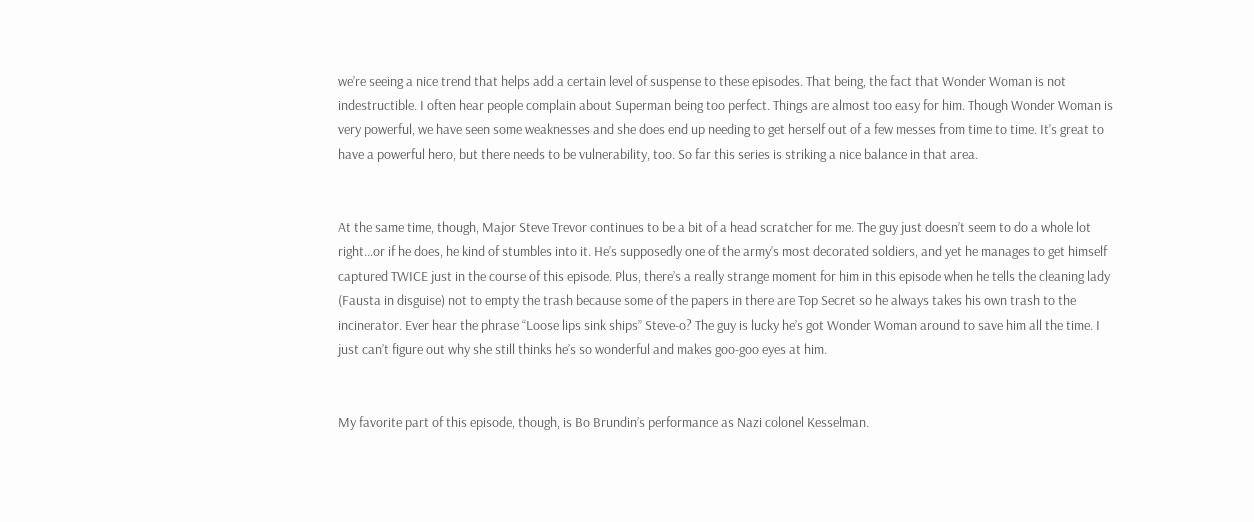we’re seeing a nice trend that helps add a certain level of suspense to these episodes. That being, the fact that Wonder Woman is not indestructible. I often hear people complain about Superman being too perfect. Things are almost too easy for him. Though Wonder Woman is very powerful, we have seen some weaknesses and she does end up needing to get herself out of a few messes from time to time. It’s great to have a powerful hero, but there needs to be vulnerability, too. So far this series is striking a nice balance in that area.


At the same time, though, Major Steve Trevor continues to be a bit of a head scratcher for me. The guy just doesn’t seem to do a whole lot right…or if he does, he kind of stumbles into it. He’s supposedly one of the army’s most decorated soldiers, and yet he manages to get himself captured TWICE just in the course of this episode. Plus, there’s a really strange moment for him in this episode when he tells the cleaning lady (Fausta in disguise) not to empty the trash because some of the papers in there are Top Secret so he always takes his own trash to the incinerator. Ever hear the phrase “Loose lips sink ships” Steve-o? The guy is lucky he’s got Wonder Woman around to save him all the time. I just can’t figure out why she still thinks he’s so wonderful and makes goo-goo eyes at him.


My favorite part of this episode, though, is Bo Brundin’s performance as Nazi colonel Kesselman.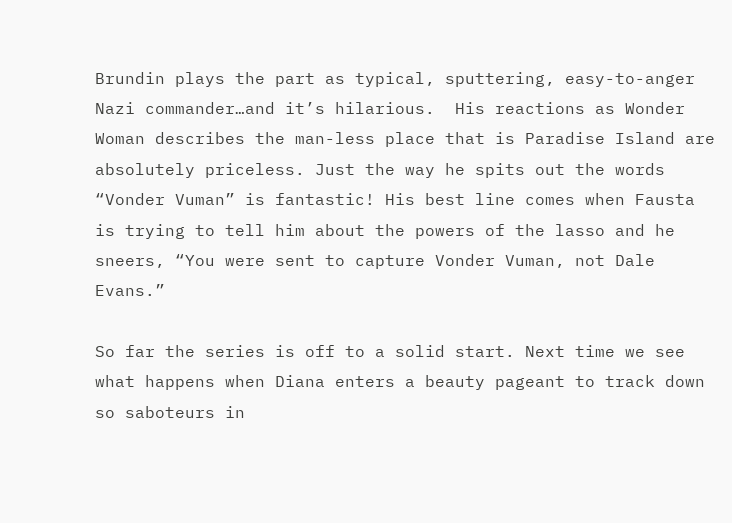Brundin plays the part as typical, sputtering, easy-to-anger Nazi commander…and it’s hilarious.  His reactions as Wonder Woman describes the man-less place that is Paradise Island are absolutely priceless. Just the way he spits out the words “Vonder Vuman” is fantastic! His best line comes when Fausta is trying to tell him about the powers of the lasso and he sneers, “You were sent to capture Vonder Vuman, not Dale Evans.”

So far the series is off to a solid start. Next time we see what happens when Diana enters a beauty pageant to track down so saboteurs in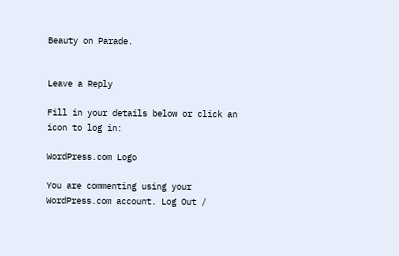Beauty on Parade.


Leave a Reply

Fill in your details below or click an icon to log in:

WordPress.com Logo

You are commenting using your WordPress.com account. Log Out /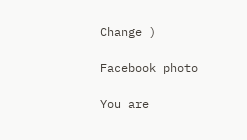Change )

Facebook photo

You are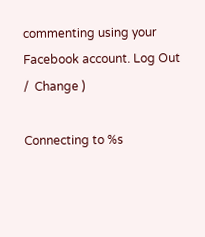commenting using your Facebook account. Log Out /  Change )

Connecting to %s